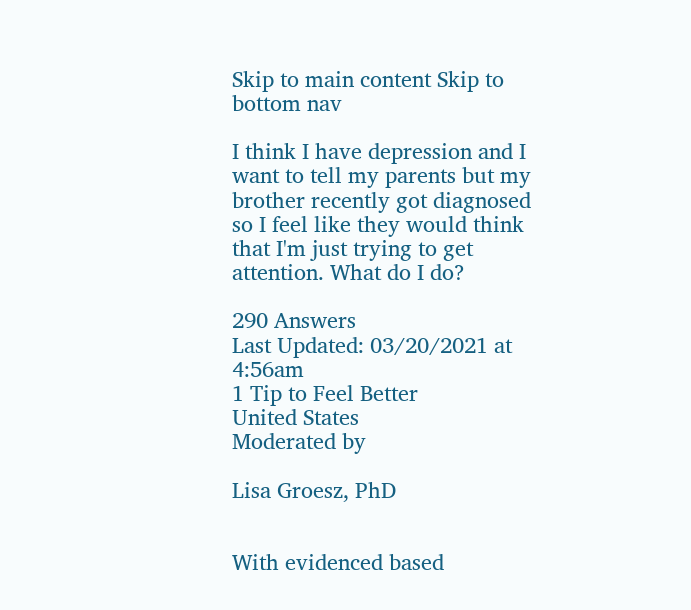Skip to main content Skip to bottom nav

I think I have depression and I want to tell my parents but my brother recently got diagnosed so I feel like they would think that I'm just trying to get attention. What do I do?

290 Answers
Last Updated: 03/20/2021 at 4:56am
1 Tip to Feel Better
United States
Moderated by

Lisa Groesz, PhD


With evidenced based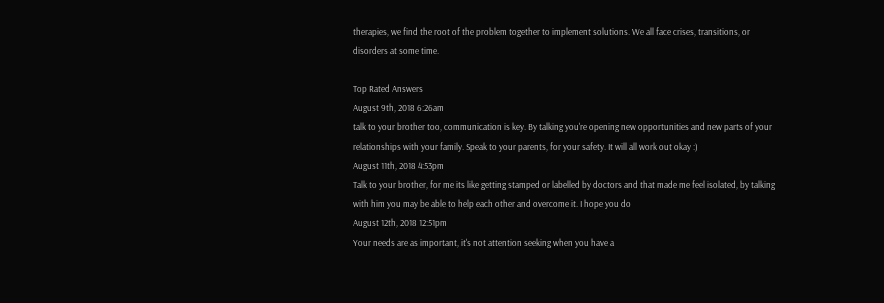therapies, we find the root of the problem together to implement solutions. We all face crises, transitions, or disorders at some time.

Top Rated Answers
August 9th, 2018 6:26am
talk to your brother too, communication is key. By talking you're opening new opportunities and new parts of your relationships with your family. Speak to your parents, for your safety. It will all work out okay :)
August 11th, 2018 4:53pm
Talk to your brother, for me its like getting stamped or labelled by doctors and that made me feel isolated, by talking with him you may be able to help each other and overcome it. I hope you do
August 12th, 2018 12:51pm
Your needs are as important, it's not attention seeking when you have a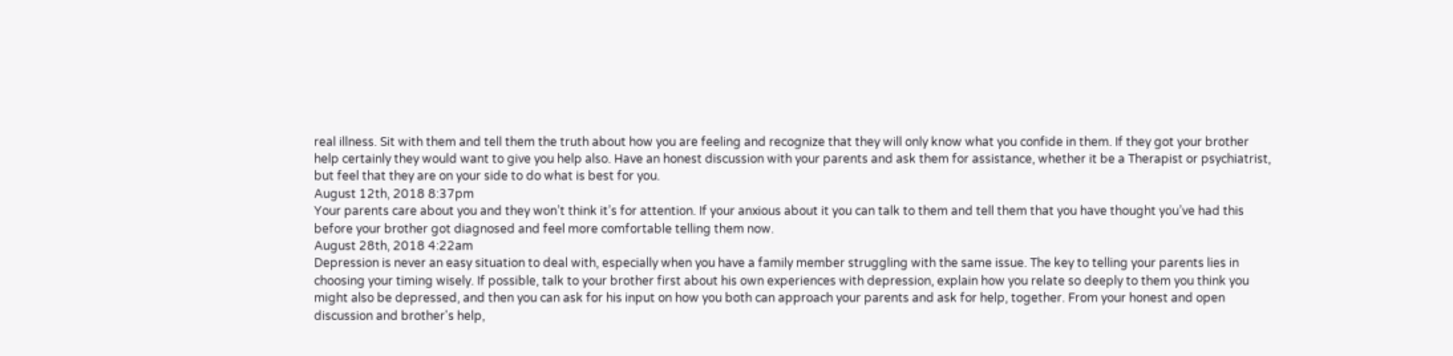real illness. Sit with them and tell them the truth about how you are feeling and recognize that they will only know what you confide in them. If they got your brother help certainly they would want to give you help also. Have an honest discussion with your parents and ask them for assistance, whether it be a Therapist or psychiatrist, but feel that they are on your side to do what is best for you.
August 12th, 2018 8:37pm
Your parents care about you and they won’t think it’s for attention. If your anxious about it you can talk to them and tell them that you have thought you’ve had this before your brother got diagnosed and feel more comfortable telling them now.
August 28th, 2018 4:22am
Depression is never an easy situation to deal with, especially when you have a family member struggling with the same issue. The key to telling your parents lies in choosing your timing wisely. If possible, talk to your brother first about his own experiences with depression, explain how you relate so deeply to them you think you might also be depressed, and then you can ask for his input on how you both can approach your parents and ask for help, together. From your honest and open discussion and brother's help,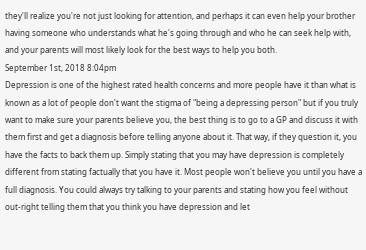they'll realize you're not just looking for attention, and perhaps it can even help your brother having someone who understands what he's going through and who he can seek help with, and your parents will most likely look for the best ways to help you both.
September 1st, 2018 8:04pm
Depression is one of the highest rated health concerns and more people have it than what is known as a lot of people don't want the stigma of "being a depressing person" but if you truly want to make sure your parents believe you, the best thing is to go to a GP and discuss it with them first and get a diagnosis before telling anyone about it. That way, if they question it, you have the facts to back them up. Simply stating that you may have depression is completely different from stating factually that you have it. Most people won't believe you until you have a full diagnosis. You could always try talking to your parents and stating how you feel without out-right telling them that you think you have depression and let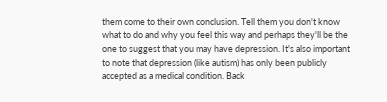them come to their own conclusion. Tell them you don't know what to do and why you feel this way and perhaps they'll be the one to suggest that you may have depression. It's also important to note that depression (like autism) has only been publicly accepted as a medical condition. Back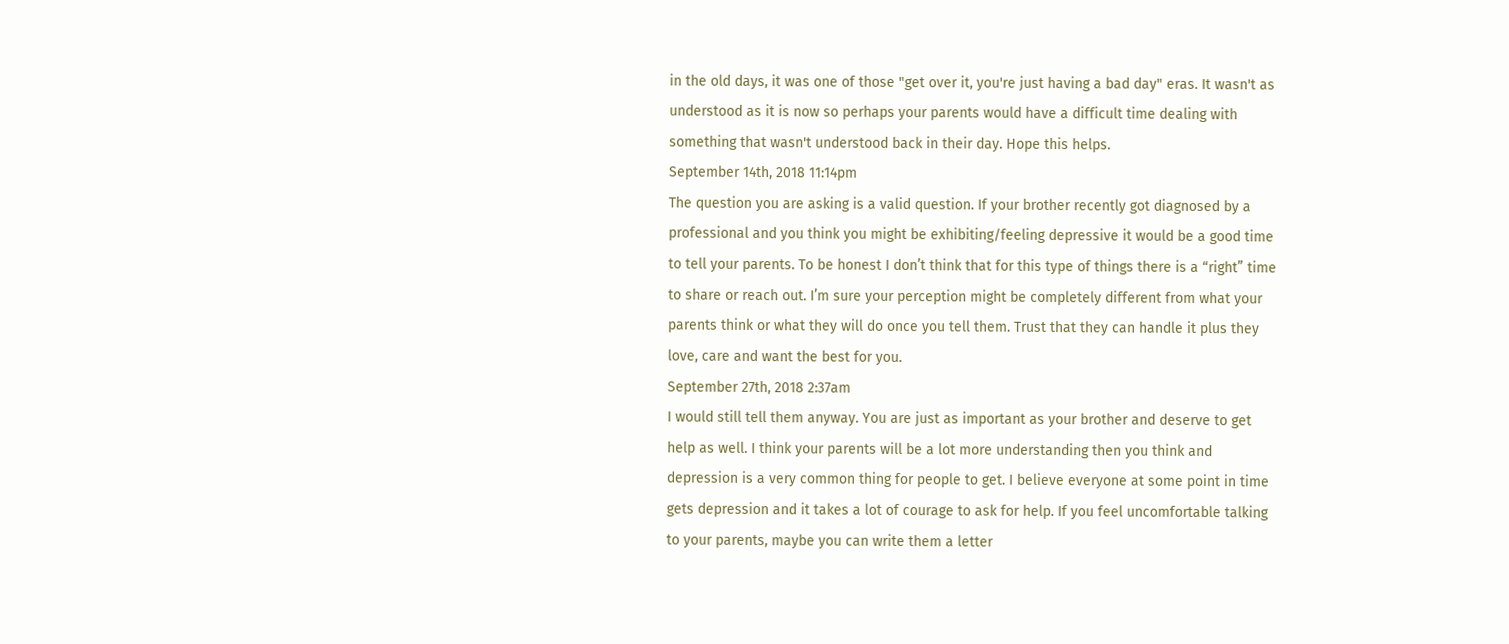in the old days, it was one of those "get over it, you're just having a bad day" eras. It wasn't as understood as it is now so perhaps your parents would have a difficult time dealing with something that wasn't understood back in their day. Hope this helps.
September 14th, 2018 11:14pm
The question you are asking is a valid question. If your brother recently got diagnosed by a professional and you think you might be exhibiting/feeling depressive it would be a good time to tell your parents. To be honest I don’t think that for this type of things there is a “right” time to share or reach out. I’m sure your perception might be completely different from what your parents think or what they will do once you tell them. Trust that they can handle it plus they love, care and want the best for you.
September 27th, 2018 2:37am
I would still tell them anyway. You are just as important as your brother and deserve to get help as well. I think your parents will be a lot more understanding then you think and depression is a very common thing for people to get. I believe everyone at some point in time gets depression and it takes a lot of courage to ask for help. If you feel uncomfortable talking to your parents, maybe you can write them a letter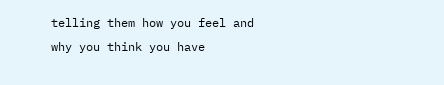telling them how you feel and why you think you have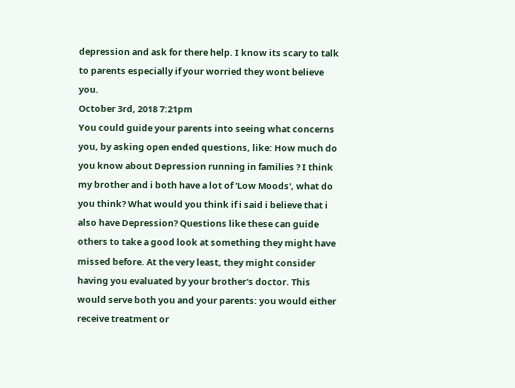depression and ask for there help. I know its scary to talk to parents especially if your worried they wont believe you.
October 3rd, 2018 7:21pm
You could guide your parents into seeing what concerns you, by asking open ended questions, like: How much do you know about Depression running in families ? I think my brother and i both have a lot of 'Low Moods', what do you think? What would you think if i said i believe that i also have Depression? Questions like these can guide others to take a good look at something they might have missed before. At the very least, they might consider having you evaluated by your brother's doctor. This would serve both you and your parents: you would either receive treatment or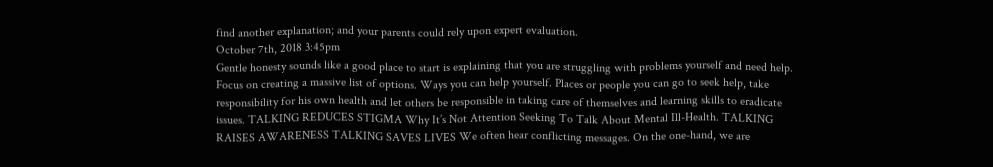find another explanation; and your parents could rely upon expert evaluation.
October 7th, 2018 3:45pm
Gentle honesty sounds like a good place to start is explaining that you are struggling with problems yourself and need help. Focus on creating a massive list of options. Ways you can help yourself. Places or people you can go to seek help, take responsibility for his own health and let others be responsible in taking care of themselves and learning skills to eradicate issues. TALKING REDUCES STIGMA Why It’s Not Attention Seeking To Talk About Mental Ill-Health. TALKING RAISES AWARENESS TALKING SAVES LIVES We often hear conflicting messages. On the one-hand, we are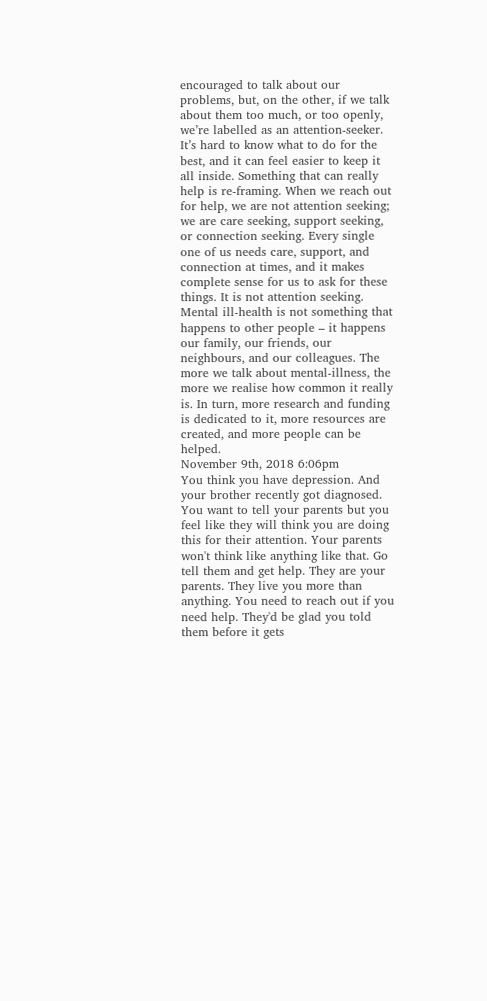encouraged to talk about our problems, but, on the other, if we talk about them too much, or too openly, we’re labelled as an attention-seeker. It’s hard to know what to do for the best, and it can feel easier to keep it all inside. Something that can really help is re-framing. When we reach out for help, we are not attention seeking; we are care seeking, support seeking, or connection seeking. Every single one of us needs care, support, and connection at times, and it makes complete sense for us to ask for these things. It is not attention seeking. Mental ill-health is not something that happens to other people – it happens our family, our friends, our neighbours, and our colleagues. The more we talk about mental-illness, the more we realise how common it really is. In turn, more research and funding is dedicated to it, more resources are created, and more people can be helped.
November 9th, 2018 6:06pm
You think you have depression. And your brother recently got diagnosed. You want to tell your parents but you feel like they will think you are doing this for their attention. Your parents won't think like anything like that. Go tell them and get help. They are your parents. They live you more than anything. You need to reach out if you need help. They'd be glad you told them before it gets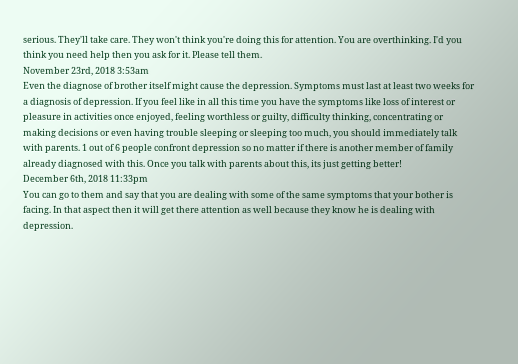serious. They'll take care. They won't think you're doing this for attention. You are overthinking. I'd you think you need help then you ask for it. Please tell them.
November 23rd, 2018 3:53am
Even the diagnose of brother itself might cause the depression. Symptoms must last at least two weeks for a diagnosis of depression. If you feel like in all this time you have the symptoms like loss of interest or pleasure in activities once enjoyed, feeling worthless or guilty, difficulty thinking, concentrating or making decisions or even having trouble sleeping or sleeping too much, you should immediately talk with parents. 1 out of 6 people confront depression so no matter if there is another member of family already diagnosed with this. Once you talk with parents about this, its just getting better!
December 6th, 2018 11:33pm
You can go to them and say that you are dealing with some of the same symptoms that your bother is facing. In that aspect then it will get there attention as well because they know he is dealing with depression.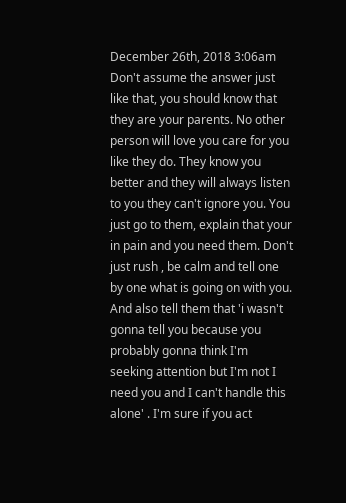December 26th, 2018 3:06am
Don't assume the answer just like that, you should know that they are your parents. No other person will love you care for you like they do. They know you better and they will always listen to you they can't ignore you. You just go to them, explain that your in pain and you need them. Don't just rush , be calm and tell one by one what is going on with you. And also tell them that 'i wasn't gonna tell you because you probably gonna think I'm seeking attention but I'm not I need you and I can't handle this alone' . I'm sure if you act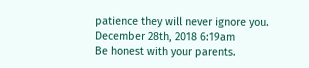patience they will never ignore you.
December 28th, 2018 6:19am
Be honest with your parents.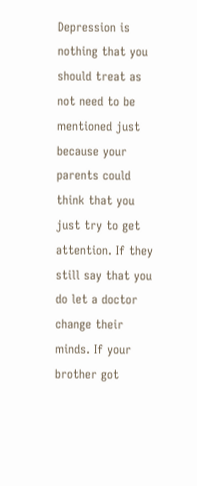Depression is nothing that you should treat as not need to be mentioned just because your parents could think that you just try to get attention. If they still say that you do let a doctor change their minds. If your brother got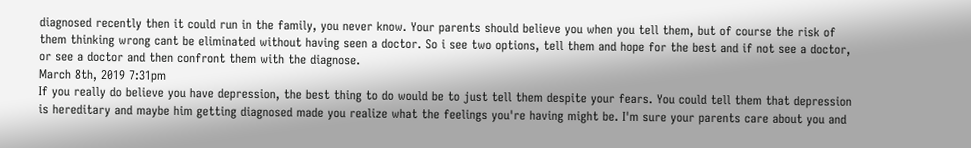diagnosed recently then it could run in the family, you never know. Your parents should believe you when you tell them, but of course the risk of them thinking wrong cant be eliminated without having seen a doctor. So i see two options, tell them and hope for the best and if not see a doctor, or see a doctor and then confront them with the diagnose.
March 8th, 2019 7:31pm
If you really do believe you have depression, the best thing to do would be to just tell them despite your fears. You could tell them that depression is hereditary and maybe him getting diagnosed made you realize what the feelings you're having might be. I'm sure your parents care about you and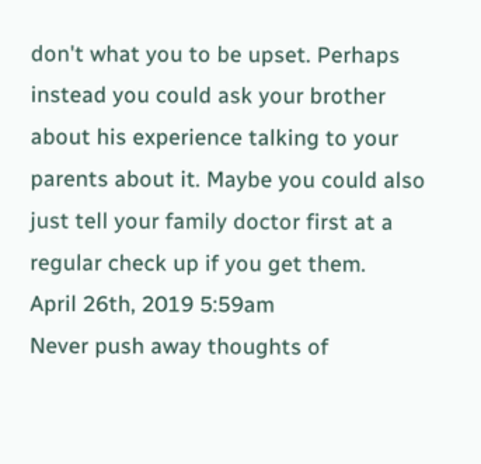don't what you to be upset. Perhaps instead you could ask your brother about his experience talking to your parents about it. Maybe you could also just tell your family doctor first at a regular check up if you get them.
April 26th, 2019 5:59am
Never push away thoughts of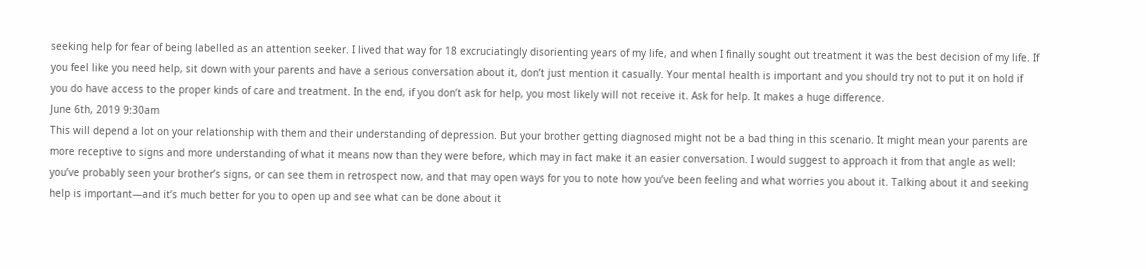seeking help for fear of being labelled as an attention seeker. I lived that way for 18 excruciatingly disorienting years of my life, and when I finally sought out treatment it was the best decision of my life. If you feel like you need help, sit down with your parents and have a serious conversation about it, don’t just mention it casually. Your mental health is important and you should try not to put it on hold if you do have access to the proper kinds of care and treatment. In the end, if you don’t ask for help, you most likely will not receive it. Ask for help. It makes a huge difference.
June 6th, 2019 9:30am
This will depend a lot on your relationship with them and their understanding of depression. But your brother getting diagnosed might not be a bad thing in this scenario. It might mean your parents are more receptive to signs and more understanding of what it means now than they were before, which may in fact make it an easier conversation. I would suggest to approach it from that angle as well: you’ve probably seen your brother’s signs, or can see them in retrospect now, and that may open ways for you to note how you’ve been feeling and what worries you about it. Talking about it and seeking help is important—and it’s much better for you to open up and see what can be done about it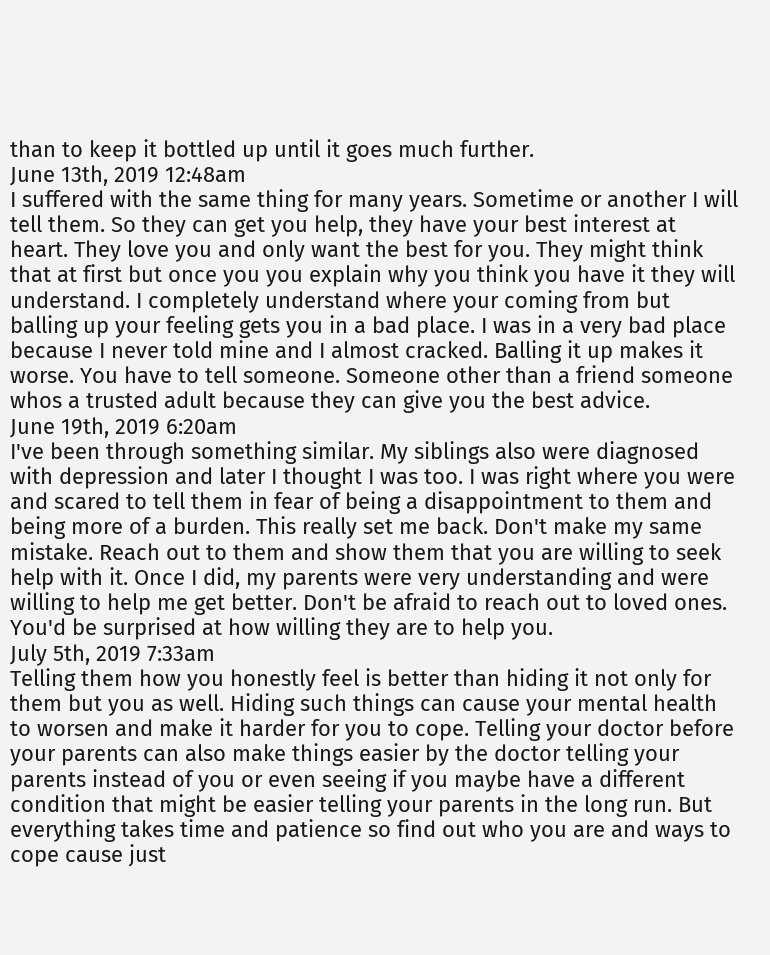than to keep it bottled up until it goes much further.
June 13th, 2019 12:48am
I suffered with the same thing for many years. Sometime or another I will tell them. So they can get you help, they have your best interest at heart. They love you and only want the best for you. They might think that at first but once you you explain why you think you have it they will understand. I completely understand where your coming from but balling up your feeling gets you in a bad place. I was in a very bad place because I never told mine and I almost cracked. Balling it up makes it worse. You have to tell someone. Someone other than a friend someone whos a trusted adult because they can give you the best advice.
June 19th, 2019 6:20am
I've been through something similar. My siblings also were diagnosed with depression and later I thought I was too. I was right where you were and scared to tell them in fear of being a disappointment to them and being more of a burden. This really set me back. Don't make my same mistake. Reach out to them and show them that you are willing to seek help with it. Once I did, my parents were very understanding and were willing to help me get better. Don't be afraid to reach out to loved ones. You'd be surprised at how willing they are to help you.
July 5th, 2019 7:33am
Telling them how you honestly feel is better than hiding it not only for them but you as well. Hiding such things can cause your mental health to worsen and make it harder for you to cope. Telling your doctor before your parents can also make things easier by the doctor telling your parents instead of you or even seeing if you maybe have a different condition that might be easier telling your parents in the long run. But everything takes time and patience so find out who you are and ways to cope cause just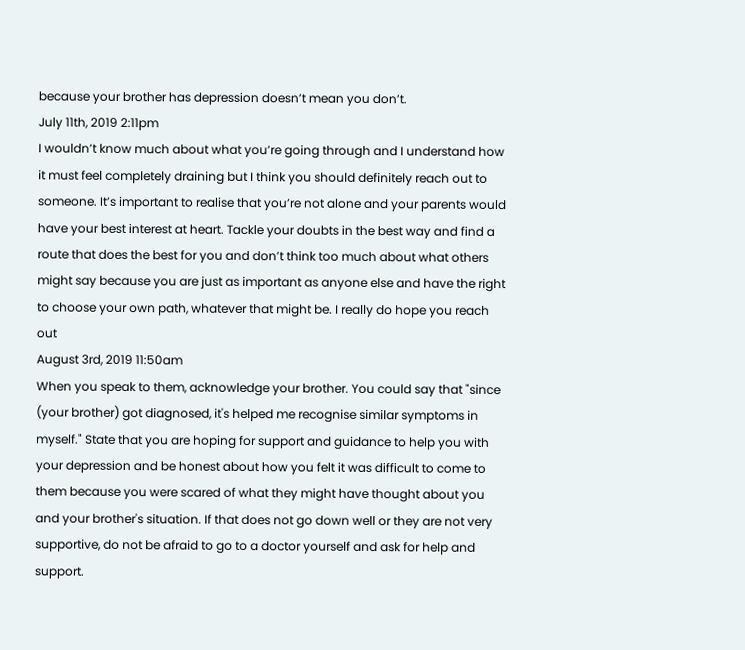because your brother has depression doesn’t mean you don’t.
July 11th, 2019 2:11pm
I wouldn’t know much about what you’re going through and I understand how it must feel completely draining but I think you should definitely reach out to someone. It’s important to realise that you’re not alone and your parents would have your best interest at heart. Tackle your doubts in the best way and find a route that does the best for you and don’t think too much about what others might say because you are just as important as anyone else and have the right to choose your own path, whatever that might be. I really do hope you reach out
August 3rd, 2019 11:50am
When you speak to them, acknowledge your brother. You could say that "since (your brother) got diagnosed, it's helped me recognise similar symptoms in myself." State that you are hoping for support and guidance to help you with your depression and be honest about how you felt it was difficult to come to them because you were scared of what they might have thought about you and your brother's situation. If that does not go down well or they are not very supportive, do not be afraid to go to a doctor yourself and ask for help and support.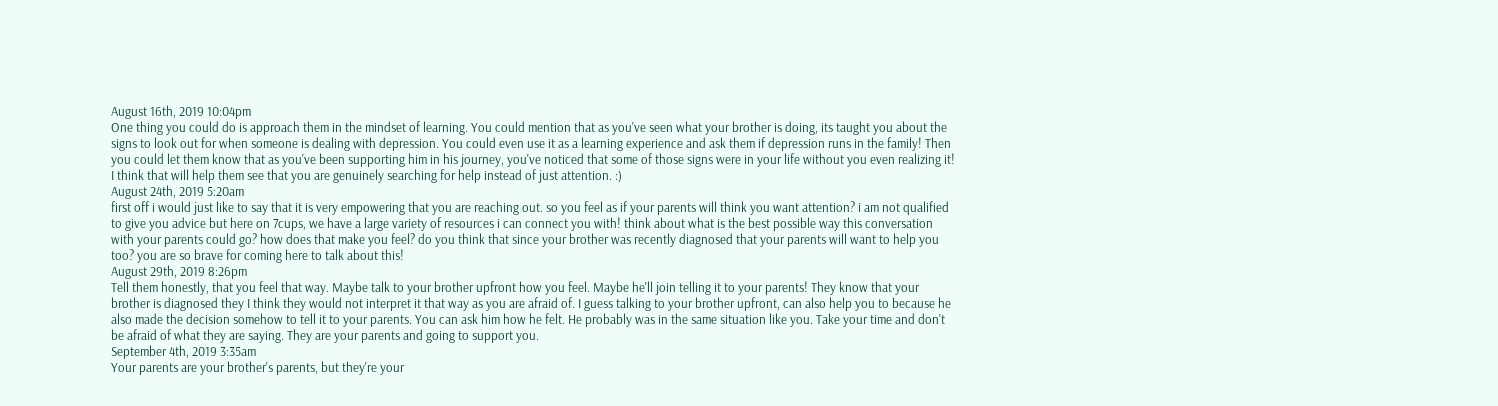August 16th, 2019 10:04pm
One thing you could do is approach them in the mindset of learning. You could mention that as you've seen what your brother is doing, its taught you about the signs to look out for when someone is dealing with depression. You could even use it as a learning experience and ask them if depression runs in the family! Then you could let them know that as you've been supporting him in his journey, you've noticed that some of those signs were in your life without you even realizing it! I think that will help them see that you are genuinely searching for help instead of just attention. :)
August 24th, 2019 5:20am
first off i would just like to say that it is very empowering that you are reaching out. so you feel as if your parents will think you want attention? i am not qualified to give you advice but here on 7cups, we have a large variety of resources i can connect you with! think about what is the best possible way this conversation with your parents could go? how does that make you feel? do you think that since your brother was recently diagnosed that your parents will want to help you too? you are so brave for coming here to talk about this!
August 29th, 2019 8:26pm
Tell them honestly, that you feel that way. Maybe talk to your brother upfront how you feel. Maybe he'll join telling it to your parents! They know that your brother is diagnosed they I think they would not interpret it that way as you are afraid of. I guess talking to your brother upfront, can also help you to because he also made the decision somehow to tell it to your parents. You can ask him how he felt. He probably was in the same situation like you. Take your time and don't be afraid of what they are saying. They are your parents and going to support you.
September 4th, 2019 3:35am
Your parents are your brother's parents, but they're your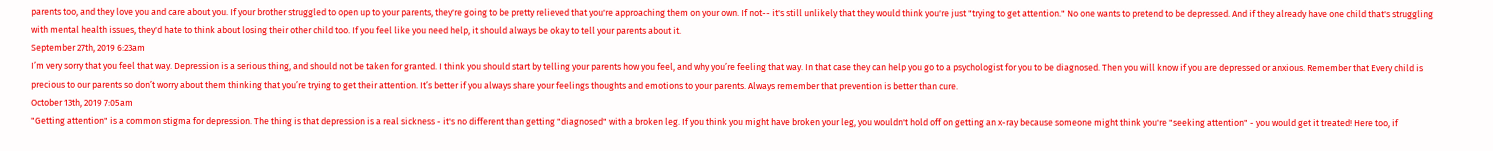parents too, and they love you and care about you. If your brother struggled to open up to your parents, they're going to be pretty relieved that you're approaching them on your own. If not-- it's still unlikely that they would think you're just "trying to get attention." No one wants to pretend to be depressed. And if they already have one child that's struggling with mental health issues, they'd hate to think about losing their other child too. If you feel like you need help, it should always be okay to tell your parents about it.
September 27th, 2019 6:23am
I’m very sorry that you feel that way. Depression is a serious thing, and should not be taken for granted. I think you should start by telling your parents how you feel, and why you’re feeling that way. In that case they can help you go to a psychologist for you to be diagnosed. Then you will know if you are depressed or anxious. Remember that Every child is precious to our parents so don’t worry about them thinking that you’re trying to get their attention. It’s better if you always share your feelings thoughts and emotions to your parents. Always remember that prevention is better than cure.
October 13th, 2019 7:05am
"Getting attention" is a common stigma for depression. The thing is that depression is a real sickness - it's no different than getting "diagnosed" with a broken leg. If you think you might have broken your leg, you wouldn't hold off on getting an x-ray because someone might think you're "seeking attention" - you would get it treated! Here too, if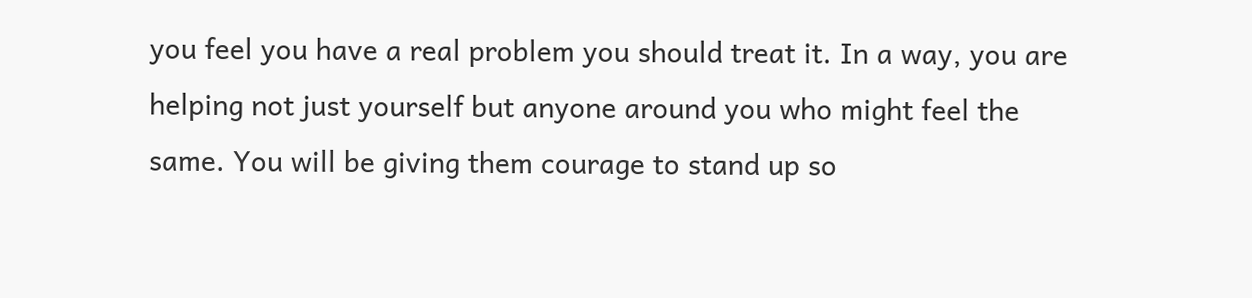you feel you have a real problem you should treat it. In a way, you are helping not just yourself but anyone around you who might feel the same. You will be giving them courage to stand up so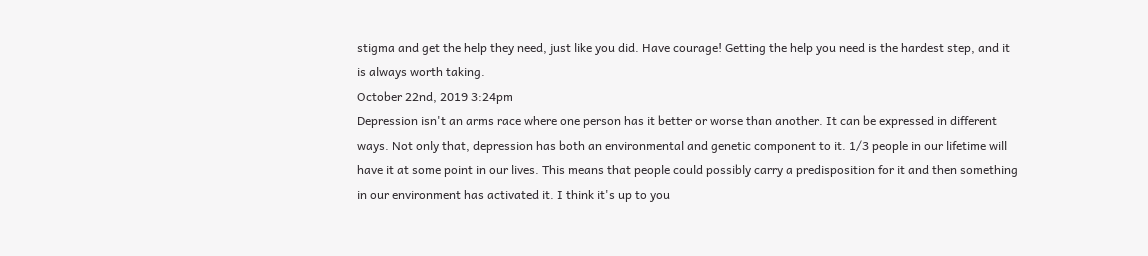stigma and get the help they need, just like you did. Have courage! Getting the help you need is the hardest step, and it is always worth taking.
October 22nd, 2019 3:24pm
Depression isn't an arms race where one person has it better or worse than another. It can be expressed in different ways. Not only that, depression has both an environmental and genetic component to it. 1/3 people in our lifetime will have it at some point in our lives. This means that people could possibly carry a predisposition for it and then something in our environment has activated it. I think it's up to you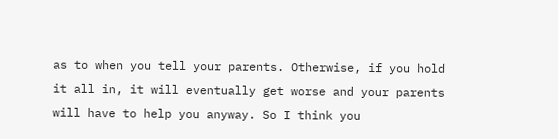as to when you tell your parents. Otherwise, if you hold it all in, it will eventually get worse and your parents will have to help you anyway. So I think you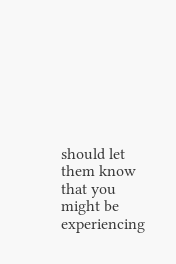should let them know that you might be experiencing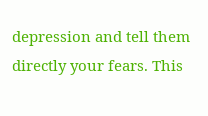depression and tell them directly your fears. This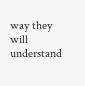way they will understand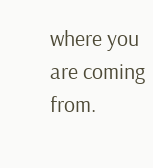where you are coming from.